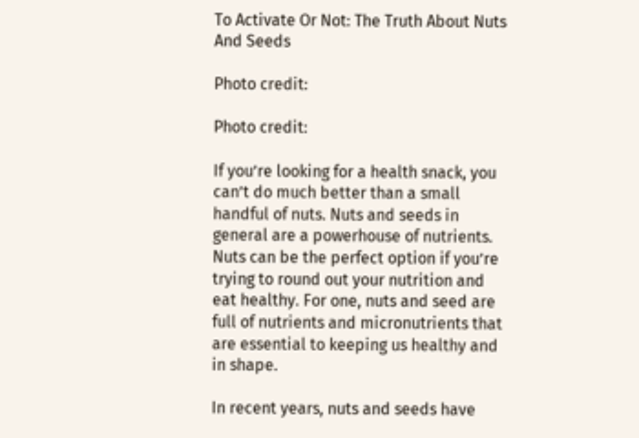To Activate Or Not: The Truth About Nuts And Seeds

Photo credit:

Photo credit:

If you’re looking for a health snack, you can’t do much better than a small handful of nuts. Nuts and seeds in general are a powerhouse of nutrients. Nuts can be the perfect option if you’re trying to round out your nutrition and eat healthy. For one, nuts and seed are full of nutrients and micronutrients that are essential to keeping us healthy and in shape.

In recent years, nuts and seeds have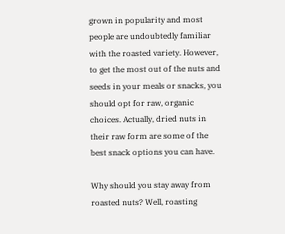grown in popularity and most people are undoubtedly familiar with the roasted variety. However, to get the most out of the nuts and seeds in your meals or snacks, you should opt for raw, organic choices. Actually, dried nuts in their raw form are some of the best snack options you can have.

Why should you stay away from roasted nuts? Well, roasting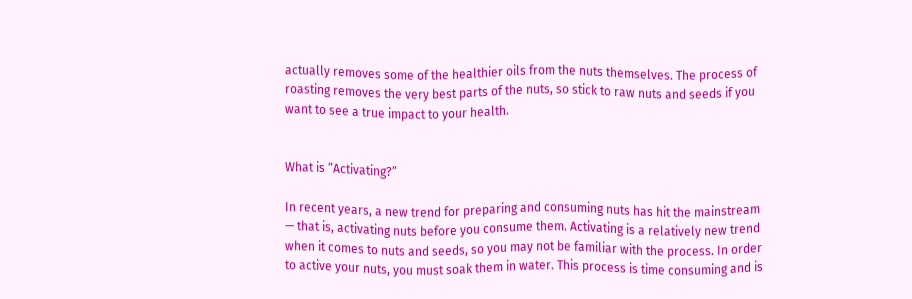actually removes some of the healthier oils from the nuts themselves. The process of roasting removes the very best parts of the nuts, so stick to raw nuts and seeds if you want to see a true impact to your health.


What is “Activating?”

In recent years, a new trend for preparing and consuming nuts has hit the mainstream — that is, activating nuts before you consume them. Activating is a relatively new trend when it comes to nuts and seeds, so you may not be familiar with the process. In order to active your nuts, you must soak them in water. This process is time consuming and is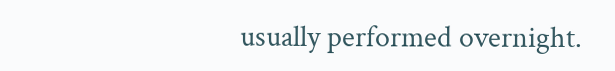usually performed overnight.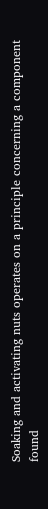Soaking and activating nuts operates on a principle concerning a component found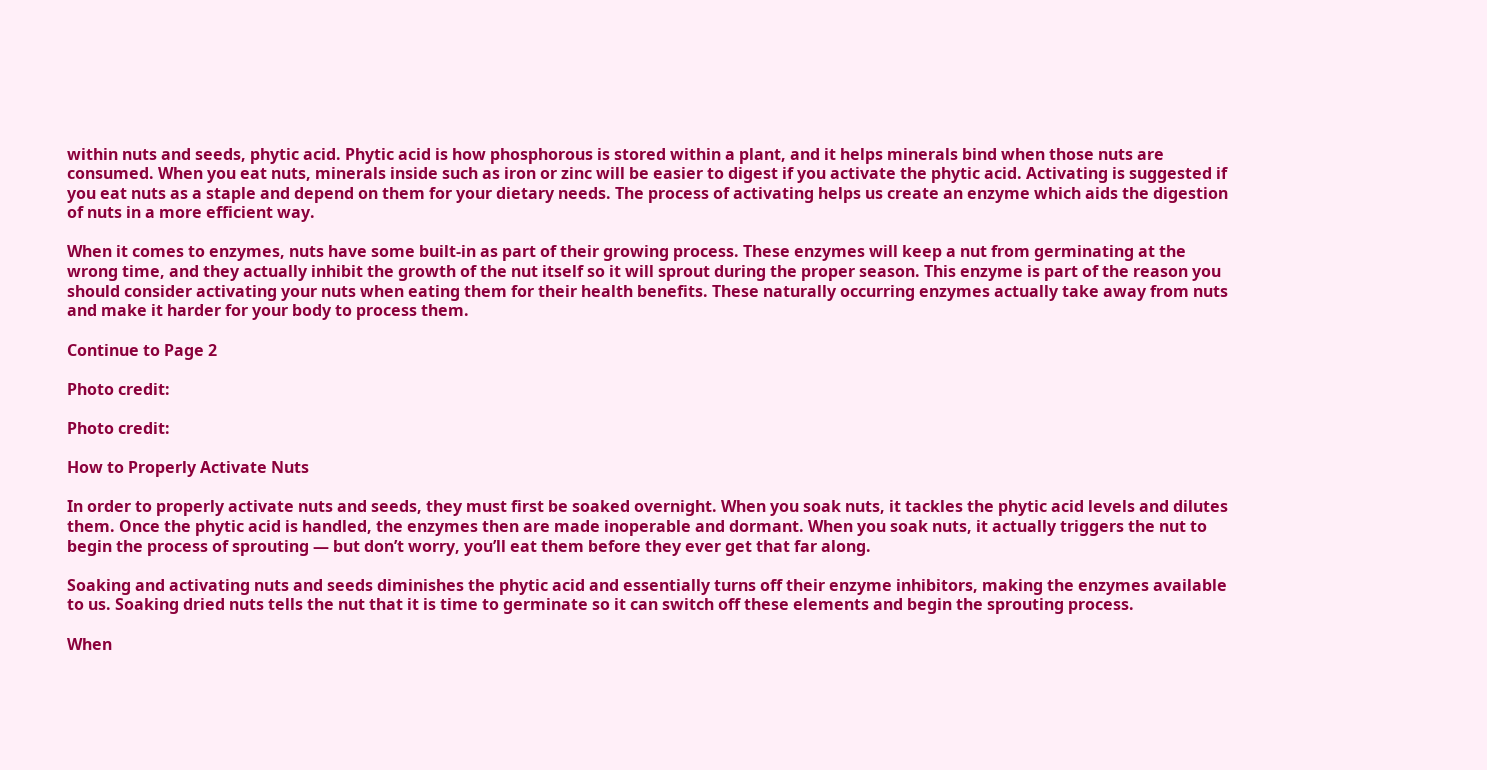within nuts and seeds, phytic acid. Phytic acid is how phosphorous is stored within a plant, and it helps minerals bind when those nuts are consumed. When you eat nuts, minerals inside such as iron or zinc will be easier to digest if you activate the phytic acid. Activating is suggested if you eat nuts as a staple and depend on them for your dietary needs. The process of activating helps us create an enzyme which aids the digestion of nuts in a more efficient way.

When it comes to enzymes, nuts have some built-in as part of their growing process. These enzymes will keep a nut from germinating at the wrong time, and they actually inhibit the growth of the nut itself so it will sprout during the proper season. This enzyme is part of the reason you should consider activating your nuts when eating them for their health benefits. These naturally occurring enzymes actually take away from nuts and make it harder for your body to process them.

Continue to Page 2

Photo credit:

Photo credit:

How to Properly Activate Nuts

In order to properly activate nuts and seeds, they must first be soaked overnight. When you soak nuts, it tackles the phytic acid levels and dilutes them. Once the phytic acid is handled, the enzymes then are made inoperable and dormant. When you soak nuts, it actually triggers the nut to begin the process of sprouting — but don’t worry, you’ll eat them before they ever get that far along.

Soaking and activating nuts and seeds diminishes the phytic acid and essentially turns off their enzyme inhibitors, making the enzymes available to us. Soaking dried nuts tells the nut that it is time to germinate so it can switch off these elements and begin the sprouting process.

When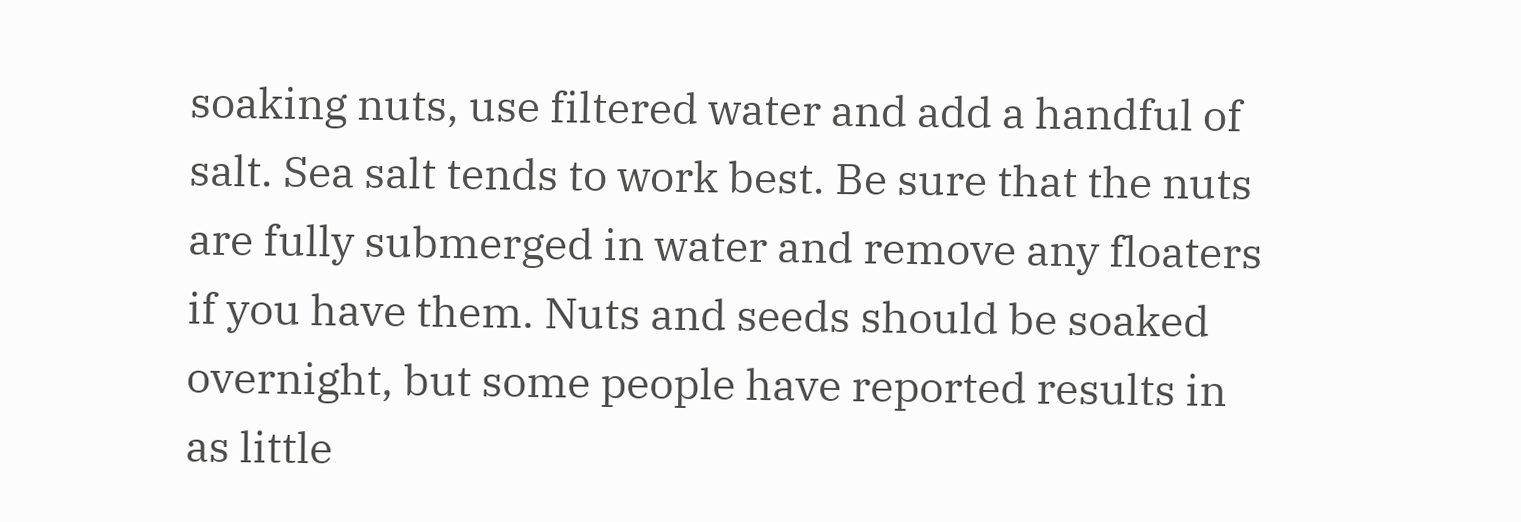soaking nuts, use filtered water and add a handful of salt. Sea salt tends to work best. Be sure that the nuts are fully submerged in water and remove any floaters if you have them. Nuts and seeds should be soaked overnight, but some people have reported results in as little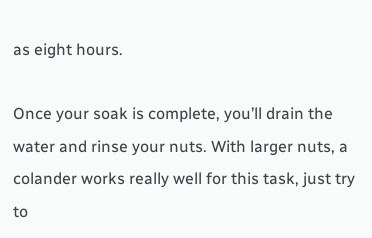as eight hours.

Once your soak is complete, you’ll drain the water and rinse your nuts. With larger nuts, a colander works really well for this task, just try to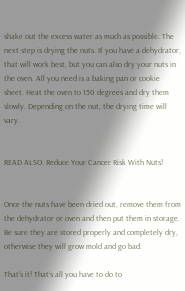shake out the excess water as much as possible. The next step is drying the nuts. If you have a dehydrator, that will work best, but you can also dry your nuts in the oven. All you need is a baking pan or cookie sheet. Heat the oven to 150 degrees and dry them slowly. Depending on the nut, the drying time will vary.


READ ALSO: Reduce Your Cancer Risk With Nuts!


Once the nuts have been dried out, remove them from the dehydrator or oven and then put them in storage. Be sure they are stored properly and completely dry, otherwise they will grow mold and go bad.

That’s it! That’s all you have to do to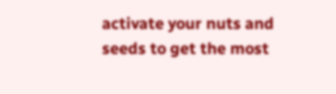activate your nuts and seeds to get the most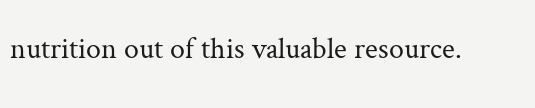nutrition out of this valuable resource.